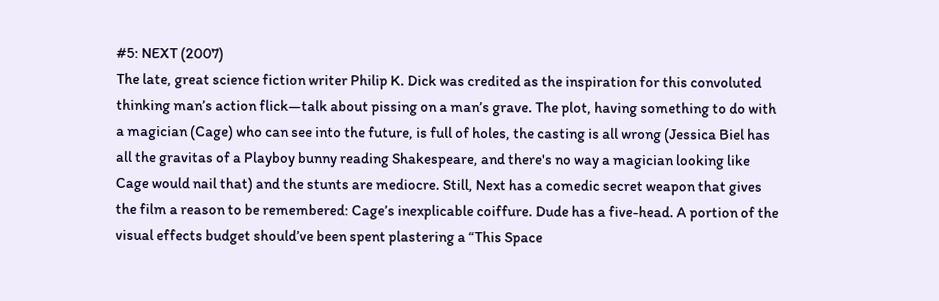#5: NEXT (2007)
The late, great science fiction writer Philip K. Dick was credited as the inspiration for this convoluted thinking man’s action flick—talk about pissing on a man’s grave. The plot, having something to do with a magician (Cage) who can see into the future, is full of holes, the casting is all wrong (Jessica Biel has all the gravitas of a Playboy bunny reading Shakespeare, and there's no way a magician looking like Cage would nail that) and the stunts are mediocre. Still, Next has a comedic secret weapon that gives the film a reason to be remembered: Cage’s inexplicable coiffure. Dude has a five-head. A portion of the visual effects budget should’ve been spent plastering a “This Space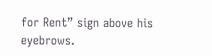for Rent” sign above his eyebrows.